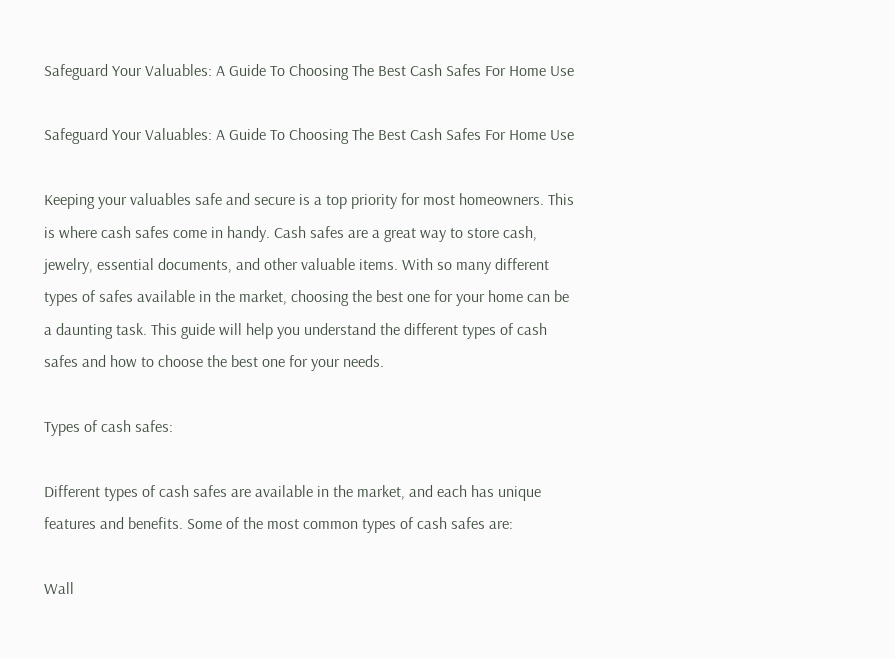Safeguard Your Valuables: A Guide To Choosing The Best Cash Safes For Home Use

Safeguard Your Valuables: A Guide To Choosing The Best Cash Safes For Home Use

Keeping your valuables safe and secure is a top priority for most homeowners. This is where cash safes come in handy. Cash safes are a great way to store cash, jewelry, essential documents, and other valuable items. With so many different types of safes available in the market, choosing the best one for your home can be a daunting task. This guide will help you understand the different types of cash safes and how to choose the best one for your needs.

Types of cash safes:

Different types of cash safes are available in the market, and each has unique features and benefits. Some of the most common types of cash safes are:

Wall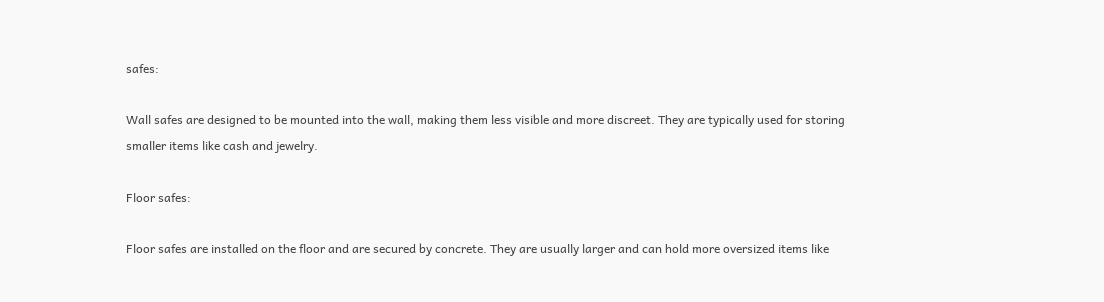safes:

Wall safes are designed to be mounted into the wall, making them less visible and more discreet. They are typically used for storing smaller items like cash and jewelry.

Floor safes:

Floor safes are installed on the floor and are secured by concrete. They are usually larger and can hold more oversized items like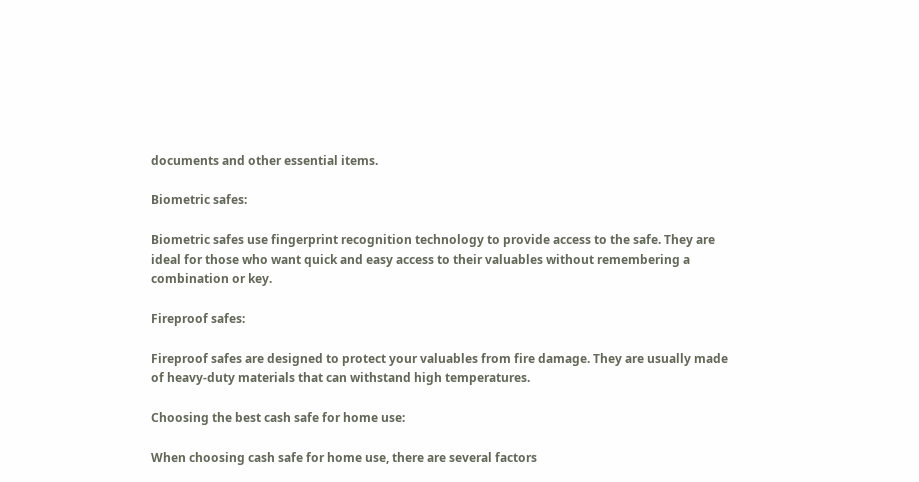documents and other essential items.

Biometric safes:

Biometric safes use fingerprint recognition technology to provide access to the safe. They are ideal for those who want quick and easy access to their valuables without remembering a combination or key.

Fireproof safes:

Fireproof safes are designed to protect your valuables from fire damage. They are usually made of heavy-duty materials that can withstand high temperatures.

Choosing the best cash safe for home use:

When choosing cash safe for home use, there are several factors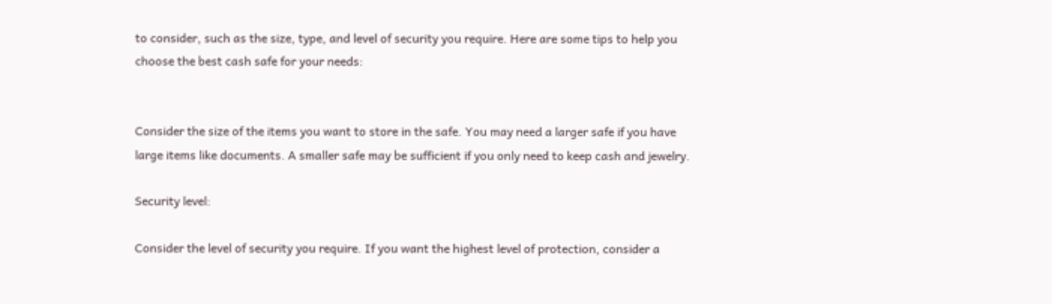to consider, such as the size, type, and level of security you require. Here are some tips to help you choose the best cash safe for your needs:


Consider the size of the items you want to store in the safe. You may need a larger safe if you have large items like documents. A smaller safe may be sufficient if you only need to keep cash and jewelry.

Security level:

Consider the level of security you require. If you want the highest level of protection, consider a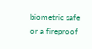biometric safe or a fireproof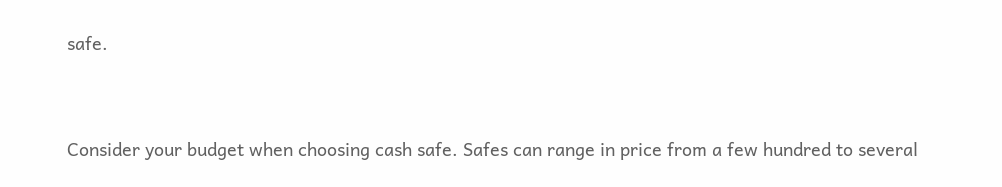safe.


Consider your budget when choosing cash safe. Safes can range in price from a few hundred to several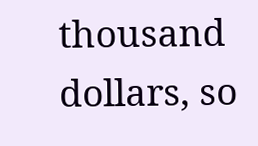thousand dollars, so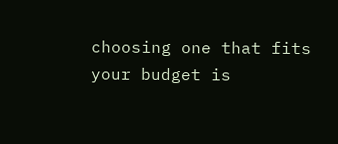choosing one that fits your budget is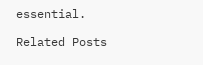essential.

Related Posts